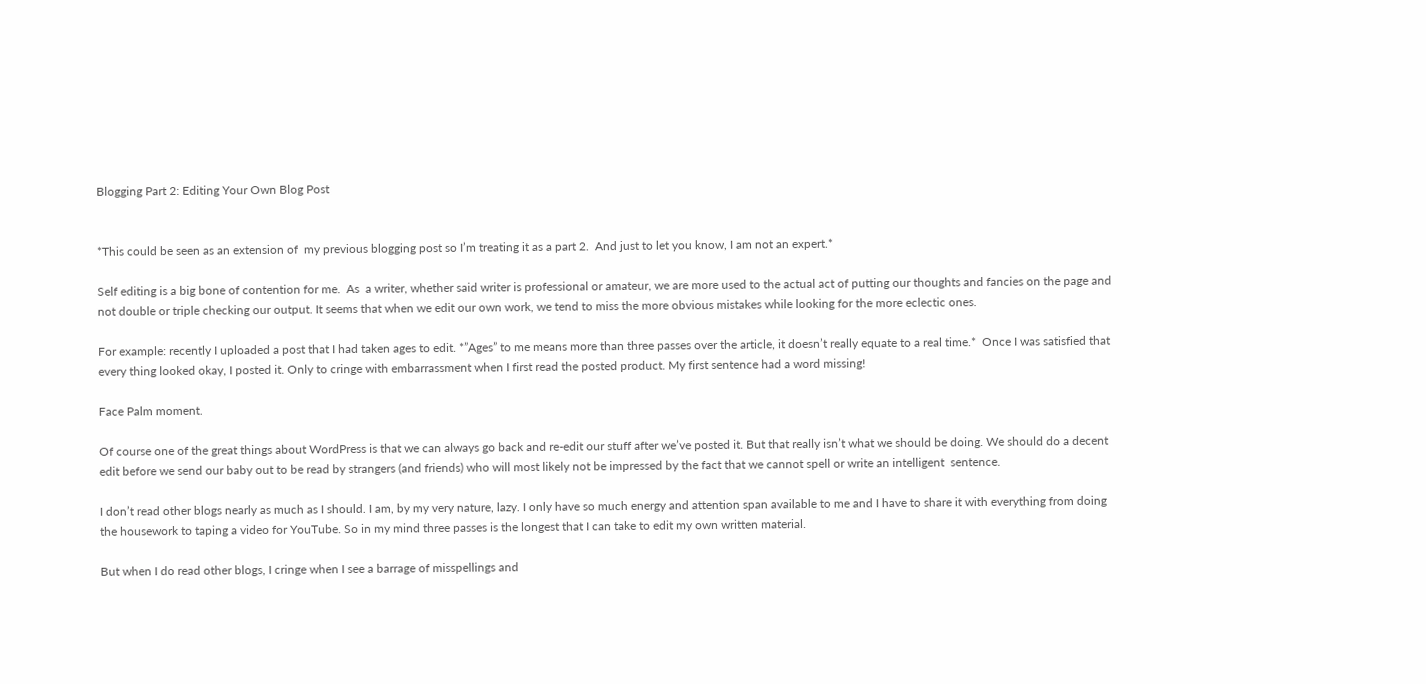Blogging Part 2: Editing Your Own Blog Post


*This could be seen as an extension of  my previous blogging post so I’m treating it as a part 2.  And just to let you know, I am not an expert.*

Self editing is a big bone of contention for me.  As  a writer, whether said writer is professional or amateur, we are more used to the actual act of putting our thoughts and fancies on the page and not double or triple checking our output. It seems that when we edit our own work, we tend to miss the more obvious mistakes while looking for the more eclectic ones.

For example: recently I uploaded a post that I had taken ages to edit. *”Ages” to me means more than three passes over the article, it doesn’t really equate to a real time.*  Once I was satisfied that every thing looked okay, I posted it. Only to cringe with embarrassment when I first read the posted product. My first sentence had a word missing!

Face Palm moment.

Of course one of the great things about WordPress is that we can always go back and re-edit our stuff after we’ve posted it. But that really isn’t what we should be doing. We should do a decent edit before we send our baby out to be read by strangers (and friends) who will most likely not be impressed by the fact that we cannot spell or write an intelligent  sentence.

I don’t read other blogs nearly as much as I should. I am, by my very nature, lazy. I only have so much energy and attention span available to me and I have to share it with everything from doing the housework to taping a video for YouTube. So in my mind three passes is the longest that I can take to edit my own written material.

But when I do read other blogs, I cringe when I see a barrage of misspellings and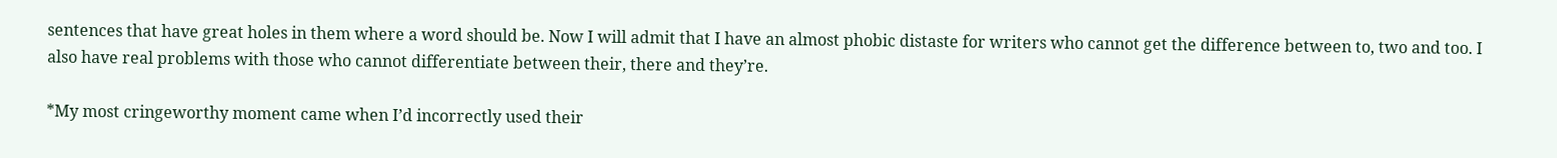sentences that have great holes in them where a word should be. Now I will admit that I have an almost phobic distaste for writers who cannot get the difference between to, two and too. I also have real problems with those who cannot differentiate between their, there and they’re.

*My most cringeworthy moment came when I’d incorrectly used their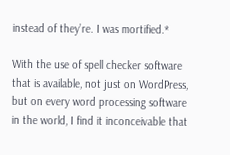instead of they’re. I was mortified.*

With the use of spell checker software that is available, not just on WordPress, but on every word processing software in the world, I find it inconceivable that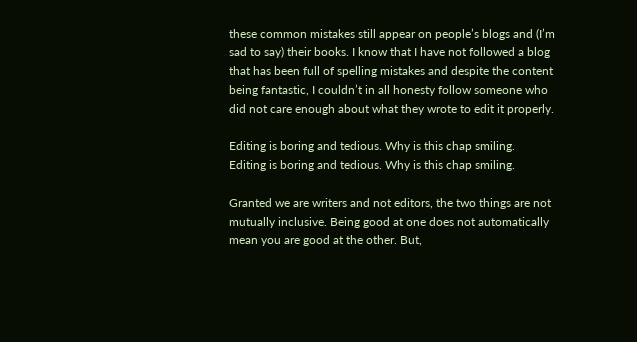these common mistakes still appear on people’s blogs and (I’m sad to say) their books. I know that I have not followed a blog that has been full of spelling mistakes and despite the content being fantastic, I couldn’t in all honesty follow someone who did not care enough about what they wrote to edit it properly.

Editing is boring and tedious. Why is this chap smiling.
Editing is boring and tedious. Why is this chap smiling.

Granted we are writers and not editors, the two things are not mutually inclusive. Being good at one does not automatically mean you are good at the other. But,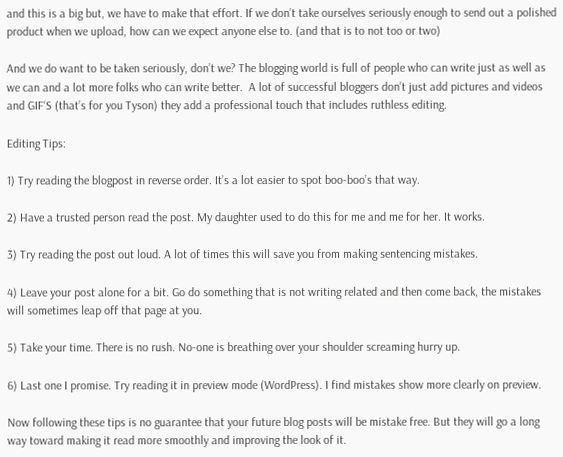and this is a big but, we have to make that effort. If we don’t take ourselves seriously enough to send out a polished product when we upload, how can we expect anyone else to. (and that is to not too or two)

And we do want to be taken seriously, don’t we? The blogging world is full of people who can write just as well as we can and a lot more folks who can write better.  A lot of successful bloggers don’t just add pictures and videos and GIF‘S (that’s for you Tyson) they add a professional touch that includes ruthless editing.

Editing Tips:

1) Try reading the blogpost in reverse order. It’s a lot easier to spot boo-boo’s that way.

2) Have a trusted person read the post. My daughter used to do this for me and me for her. It works.

3) Try reading the post out loud. A lot of times this will save you from making sentencing mistakes.

4) Leave your post alone for a bit. Go do something that is not writing related and then come back, the mistakes will sometimes leap off that page at you.

5) Take your time. There is no rush. No-one is breathing over your shoulder screaming hurry up.

6) Last one I promise. Try reading it in preview mode (WordPress). I find mistakes show more clearly on preview.

Now following these tips is no guarantee that your future blog posts will be mistake free. But they will go a long way toward making it read more smoothly and improving the look of it.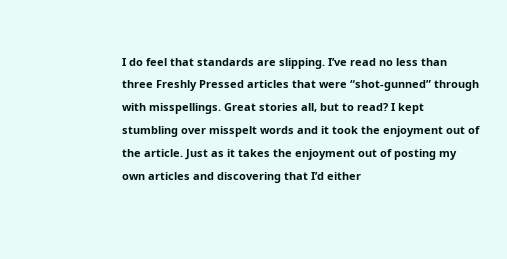I do feel that standards are slipping. I’ve read no less than three Freshly Pressed articles that were “shot-gunned” through with misspellings. Great stories all, but to read? I kept stumbling over misspelt words and it took the enjoyment out of the article. Just as it takes the enjoyment out of posting my own articles and discovering that I’d either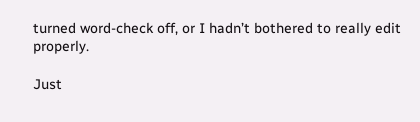turned word-check off, or I hadn’t bothered to really edit properly.

Just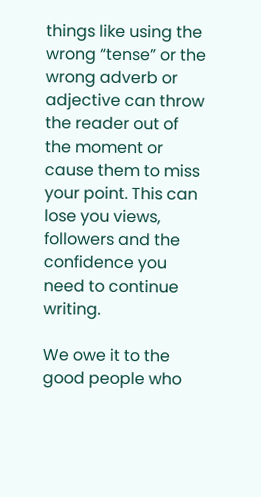things like using the wrong “tense” or the wrong adverb or adjective can throw the reader out of the moment or cause them to miss your point. This can lose you views, followers and the confidence you need to continue writing.

We owe it to the good people who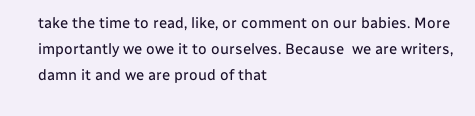take the time to read, like, or comment on our babies. More importantly we owe it to ourselves. Because  we are writers, damn it and we are proud of that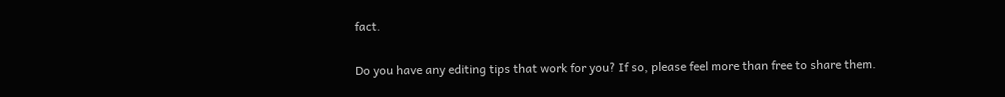fact.

Do you have any editing tips that work for you? If so, please feel more than free to share them.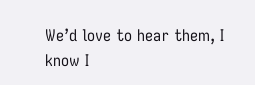We’d love to hear them, I know I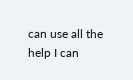can use all the help I can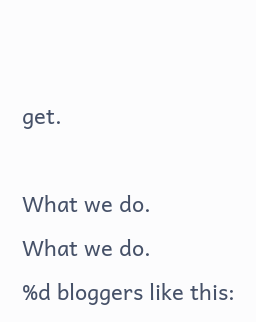get.

What we do.
What we do.
%d bloggers like this: